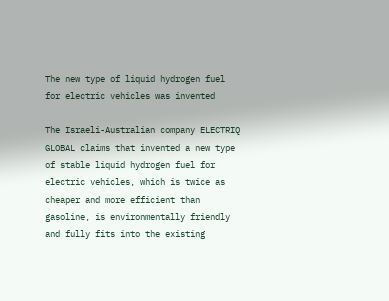The new type of liquid hydrogen fuel for electric vehicles was invented

The Israeli-Australian company ELECTRIQ GLOBAL claims that invented a new type of stable liquid hydrogen fuel for electric vehicles, which is twice as cheaper and more efficient than gasoline, is environmentally friendly and fully fits into the existing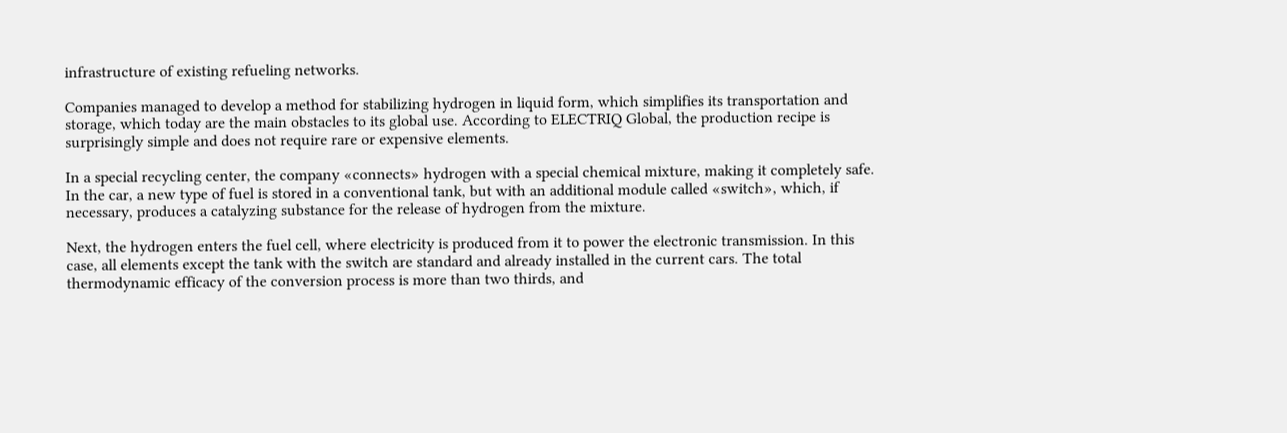infrastructure of existing refueling networks.

Companies managed to develop a method for stabilizing hydrogen in liquid form, which simplifies its transportation and storage, which today are the main obstacles to its global use. According to ELECTRIQ Global, the production recipe is surprisingly simple and does not require rare or expensive elements.

In a special recycling center, the company «connects» hydrogen with a special chemical mixture, making it completely safe. In the car, a new type of fuel is stored in a conventional tank, but with an additional module called «switch», which, if necessary, produces a catalyzing substance for the release of hydrogen from the mixture.

Next, the hydrogen enters the fuel cell, where electricity is produced from it to power the electronic transmission. In this case, all elements except the tank with the switch are standard and already installed in the current cars. The total thermodynamic efficacy of the conversion process is more than two thirds, and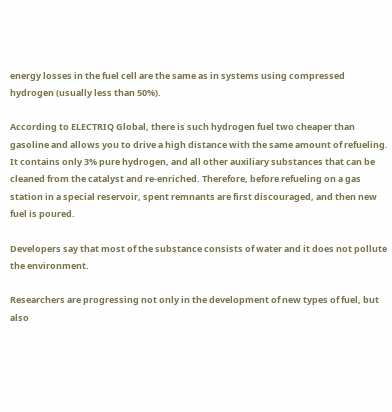energy losses in the fuel cell are the same as in systems using compressed hydrogen (usually less than 50%).

According to ELECTRIQ Global, there is such hydrogen fuel two cheaper than gasoline and allows you to drive a high distance with the same amount of refueling. It contains only 3% pure hydrogen, and all other auxiliary substances that can be cleaned from the catalyst and re-enriched. Therefore, before refueling on a gas station in a special reservoir, spent remnants are first discouraged, and then new fuel is poured.

Developers say that most of the substance consists of water and it does not pollute the environment.

Researchers are progressing not only in the development of new types of fuel, but also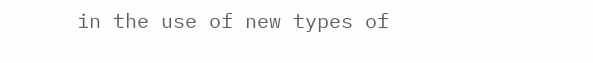in the use of new types of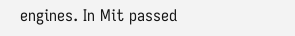engines. In Mit passed